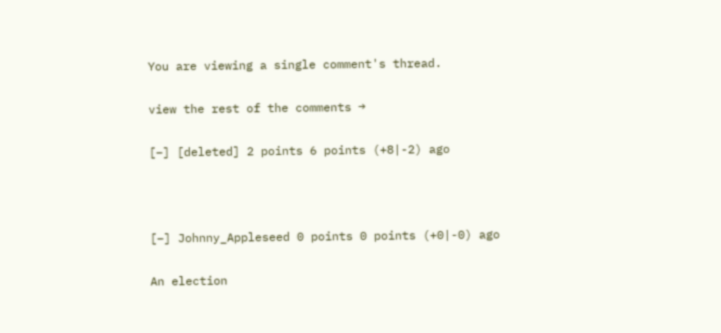You are viewing a single comment's thread.

view the rest of the comments →

[–] [deleted] 2 points 6 points (+8|-2) ago



[–] Johnny_Appleseed 0 points 0 points (+0|-0) ago

An election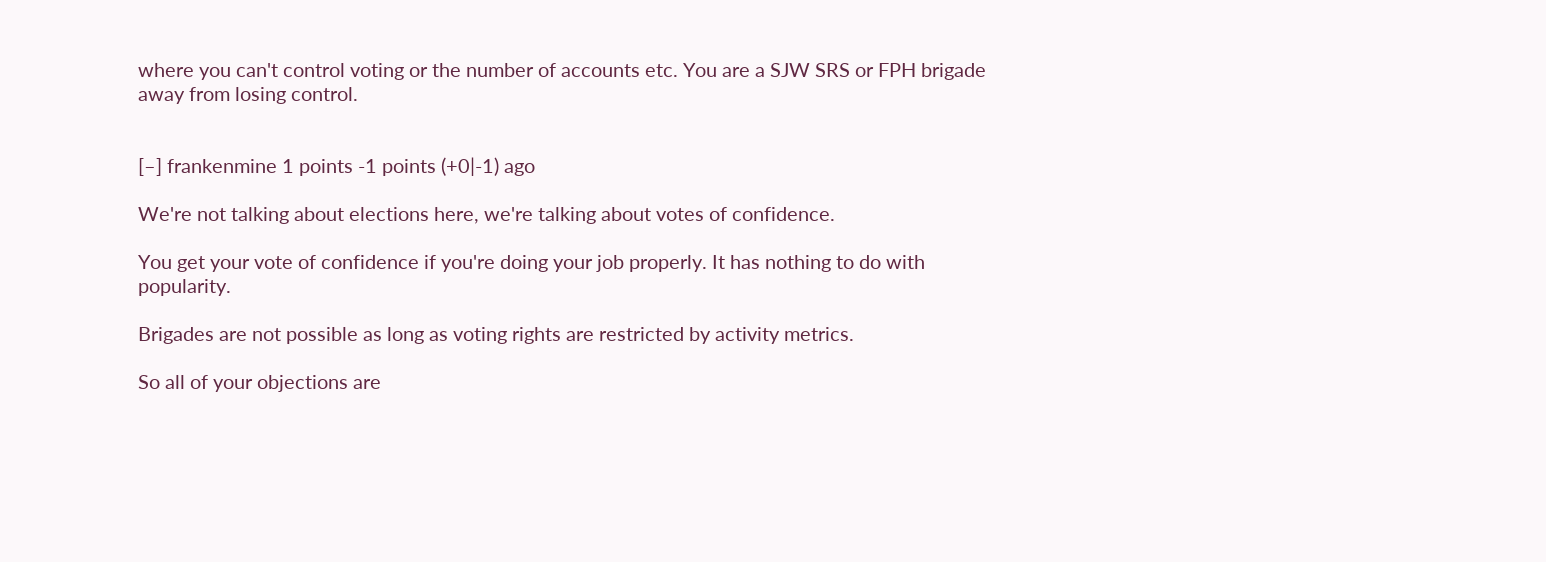where you can't control voting or the number of accounts etc. You are a SJW SRS or FPH brigade away from losing control.


[–] frankenmine 1 points -1 points (+0|-1) ago

We're not talking about elections here, we're talking about votes of confidence.

You get your vote of confidence if you're doing your job properly. It has nothing to do with popularity.

Brigades are not possible as long as voting rights are restricted by activity metrics.

So all of your objections are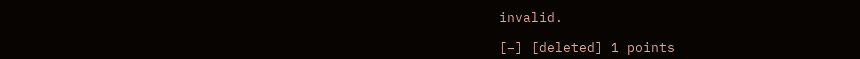invalid.

[–] [deleted] 1 points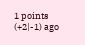1 points (+2|-1) ago